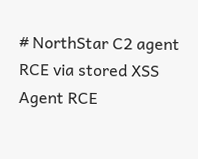# NorthStar C2 agent RCE via stored XSS
Agent RCE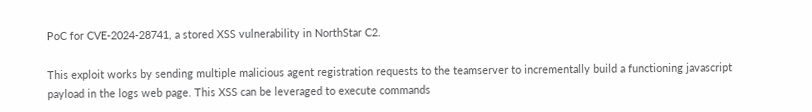PoC for CVE-2024-28741, a stored XSS vulnerability in NorthStar C2.

This exploit works by sending multiple malicious agent registration requests to the teamserver to incrementally build a functioning javascript payload in the logs web page. This XSS can be leveraged to execute commands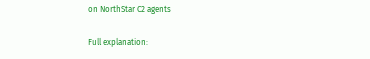on NorthStar C2 agents

Full explanation: